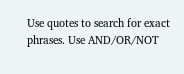Use quotes to search for exact phrases. Use AND/OR/NOT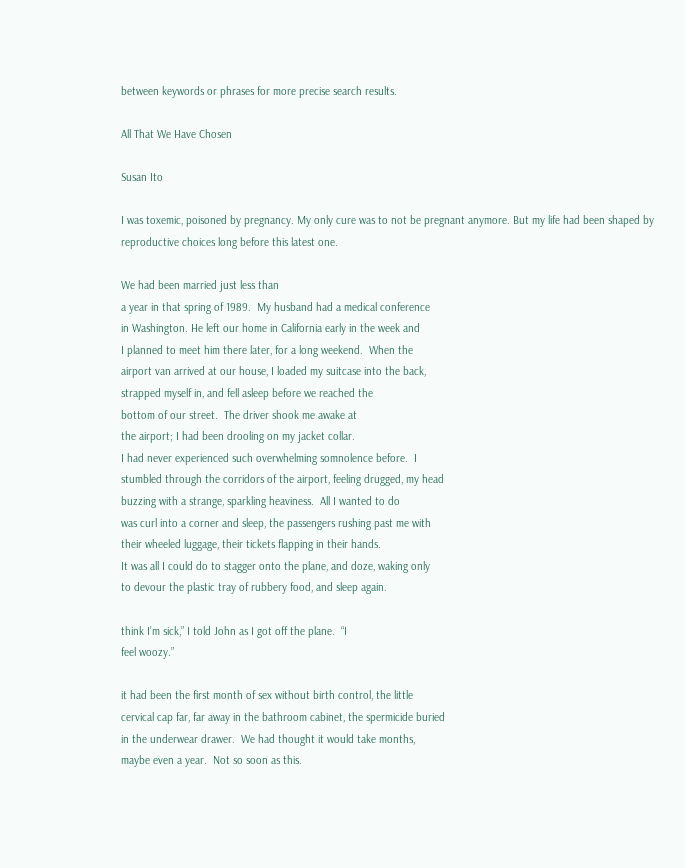between keywords or phrases for more precise search results.

All That We Have Chosen

Susan Ito

I was toxemic, poisoned by pregnancy. My only cure was to not be pregnant anymore. But my life had been shaped by reproductive choices long before this latest one.

We had been married just less than
a year in that spring of 1989.  My husband had a medical conference
in Washington. He left our home in California early in the week and
I planned to meet him there later, for a long weekend.  When the
airport van arrived at our house, I loaded my suitcase into the back,
strapped myself in, and fell asleep before we reached the
bottom of our street.  The driver shook me awake at
the airport; I had been drooling on my jacket collar.
I had never experienced such overwhelming somnolence before.  I
stumbled through the corridors of the airport, feeling drugged, my head
buzzing with a strange, sparkling heaviness.  All I wanted to do
was curl into a corner and sleep, the passengers rushing past me with
their wheeled luggage, their tickets flapping in their hands.
It was all I could do to stagger onto the plane, and doze, waking only
to devour the plastic tray of rubbery food, and sleep again.

think I’m sick,” I told John as I got off the plane.  “I
feel woozy.”

it had been the first month of sex without birth control, the little
cervical cap far, far away in the bathroom cabinet, the spermicide buried
in the underwear drawer.  We had thought it would take months,
maybe even a year.  Not so soon as this.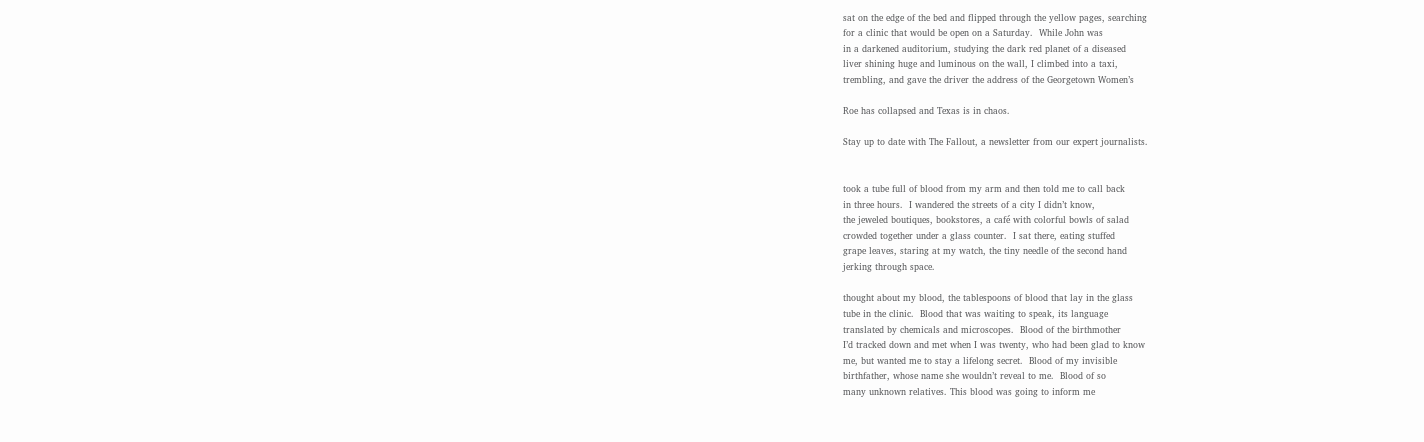sat on the edge of the bed and flipped through the yellow pages, searching
for a clinic that would be open on a Saturday.  While John was
in a darkened auditorium, studying the dark red planet of a diseased
liver shining huge and luminous on the wall, I climbed into a taxi,
trembling, and gave the driver the address of the Georgetown Women’s

Roe has collapsed and Texas is in chaos.

Stay up to date with The Fallout, a newsletter from our expert journalists.


took a tube full of blood from my arm and then told me to call back
in three hours.  I wandered the streets of a city I didn’t know,
the jeweled boutiques, bookstores, a café with colorful bowls of salad
crowded together under a glass counter.  I sat there, eating stuffed
grape leaves, staring at my watch, the tiny needle of the second hand
jerking through space.

thought about my blood, the tablespoons of blood that lay in the glass
tube in the clinic.  Blood that was waiting to speak, its language
translated by chemicals and microscopes.  Blood of the birthmother
I’d tracked down and met when I was twenty, who had been glad to know
me, but wanted me to stay a lifelong secret.  Blood of my invisible
birthfather, whose name she wouldn’t reveal to me.  Blood of so
many unknown relatives. This blood was going to inform me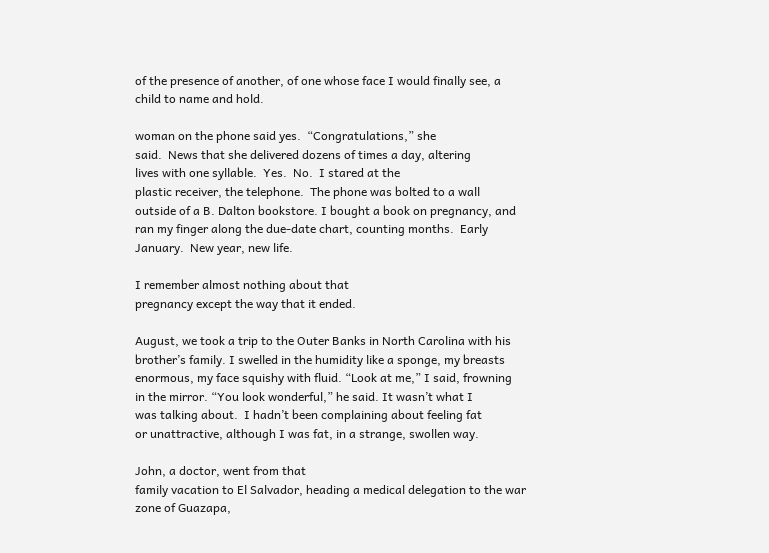of the presence of another, of one whose face I would finally see, a
child to name and hold.

woman on the phone said yes.  “Congratulations,” she
said.  News that she delivered dozens of times a day, altering
lives with one syllable.  Yes.  No.  I stared at the
plastic receiver, the telephone.  The phone was bolted to a wall
outside of a B. Dalton bookstore. I bought a book on pregnancy, and
ran my finger along the due-date chart, counting months.  Early
January.  New year, new life.

I remember almost nothing about that
pregnancy except the way that it ended.

August, we took a trip to the Outer Banks in North Carolina with his
brother’s family. I swelled in the humidity like a sponge, my breasts
enormous, my face squishy with fluid. “Look at me,” I said, frowning
in the mirror. “You look wonderful,” he said. It wasn’t what I
was talking about.  I hadn’t been complaining about feeling fat
or unattractive, although I was fat, in a strange, swollen way.

John, a doctor, went from that
family vacation to El Salvador, heading a medical delegation to the war
zone of Guazapa,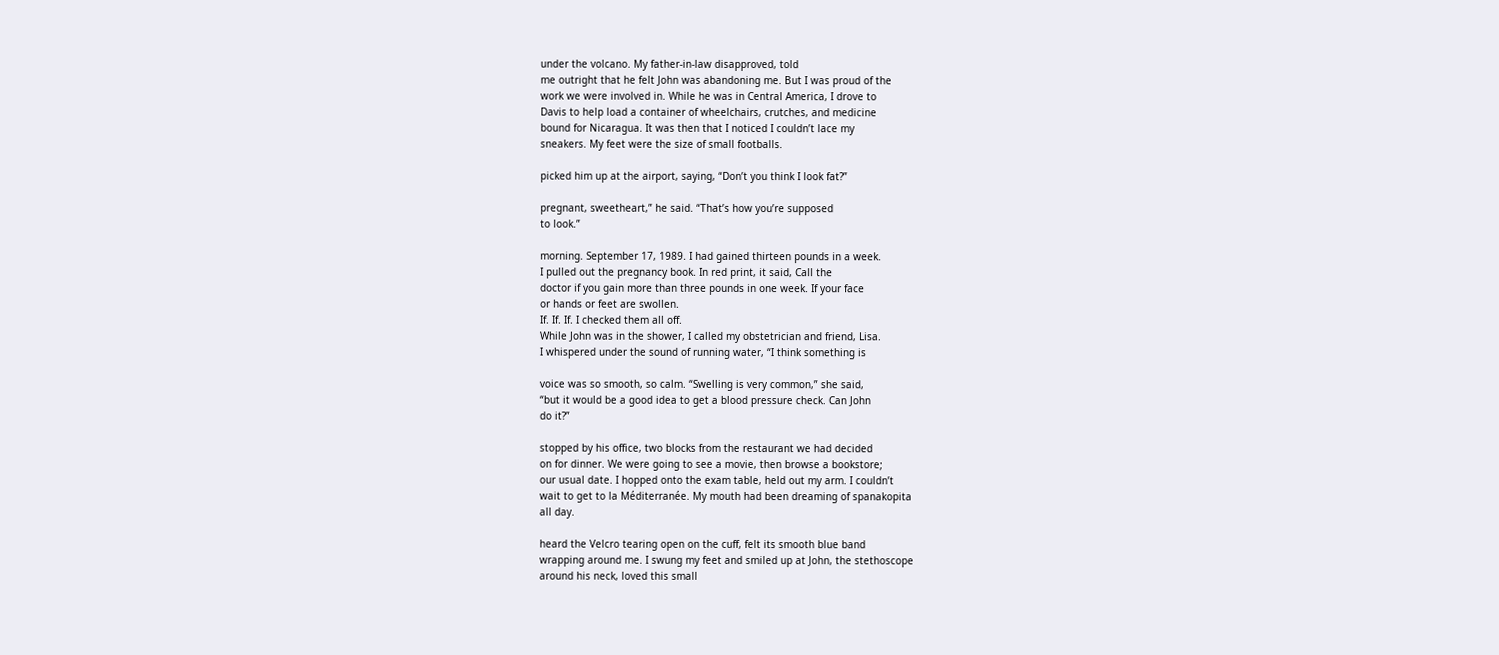under the volcano. My father-in-law disapproved, told
me outright that he felt John was abandoning me. But I was proud of the
work we were involved in. While he was in Central America, I drove to
Davis to help load a container of wheelchairs, crutches, and medicine
bound for Nicaragua. It was then that I noticed I couldn’t lace my
sneakers. My feet were the size of small footballs.

picked him up at the airport, saying, “Don’t you think I look fat?”

pregnant, sweetheart,” he said. “That’s how you’re supposed
to look.”

morning. September 17, 1989. I had gained thirteen pounds in a week.
I pulled out the pregnancy book. In red print, it said, Call the
doctor if you gain more than three pounds in one week. If your face
or hands or feet are swollen.
If. If. If. I checked them all off.
While John was in the shower, I called my obstetrician and friend, Lisa.
I whispered under the sound of running water, “I think something is

voice was so smooth, so calm. “Swelling is very common,” she said,
“but it would be a good idea to get a blood pressure check. Can John
do it?”

stopped by his office, two blocks from the restaurant we had decided
on for dinner. We were going to see a movie, then browse a bookstore;
our usual date. I hopped onto the exam table, held out my arm. I couldn’t
wait to get to la Méditerranée. My mouth had been dreaming of spanakopita
all day.

heard the Velcro tearing open on the cuff, felt its smooth blue band
wrapping around me. I swung my feet and smiled up at John, the stethoscope
around his neck, loved this small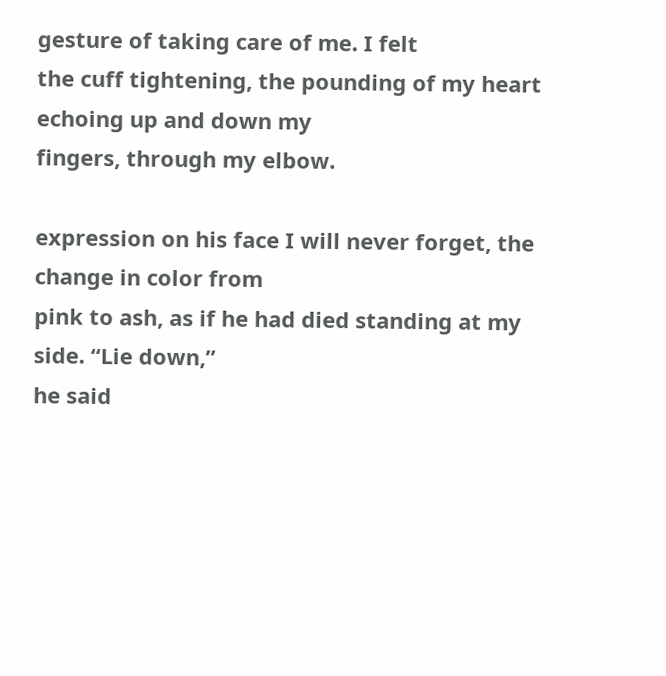gesture of taking care of me. I felt
the cuff tightening, the pounding of my heart echoing up and down my
fingers, through my elbow.

expression on his face I will never forget, the change in color from
pink to ash, as if he had died standing at my side. “Lie down,”
he said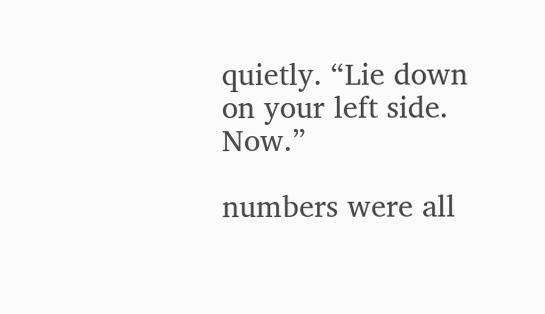quietly. “Lie down on your left side. Now.”

numbers were all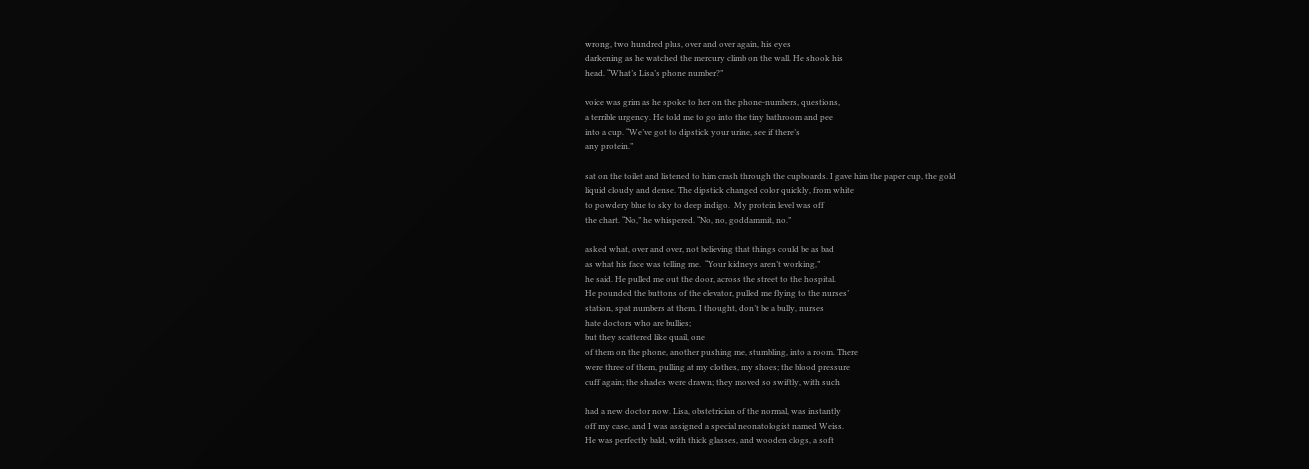wrong, two hundred plus, over and over again, his eyes
darkening as he watched the mercury climb on the wall. He shook his
head. “What’s Lisa’s phone number?”

voice was grim as he spoke to her on the phone-numbers, questions,
a terrible urgency. He told me to go into the tiny bathroom and pee
into a cup. “We’ve got to dipstick your urine, see if there’s
any protein.”

sat on the toilet and listened to him crash through the cupboards. I gave him the paper cup, the gold
liquid cloudy and dense. The dipstick changed color quickly, from white
to powdery blue to sky to deep indigo.  My protein level was off
the chart. “No,” he whispered. “No, no, goddammit, no.”

asked what, over and over, not believing that things could be as bad
as what his face was telling me.  “Your kidneys aren’t working,”
he said. He pulled me out the door, across the street to the hospital.
He pounded the buttons of the elevator, pulled me flying to the nurses’
station, spat numbers at them. I thought, don’t be a bully, nurses
hate doctors who are bullies;
but they scattered like quail, one
of them on the phone, another pushing me, stumbling, into a room. There
were three of them, pulling at my clothes, my shoes; the blood pressure
cuff again; the shades were drawn; they moved so swiftly, with such

had a new doctor now. Lisa, obstetrician of the normal, was instantly
off my case, and I was assigned a special neonatologist named Weiss.
He was perfectly bald, with thick glasses, and wooden clogs, a soft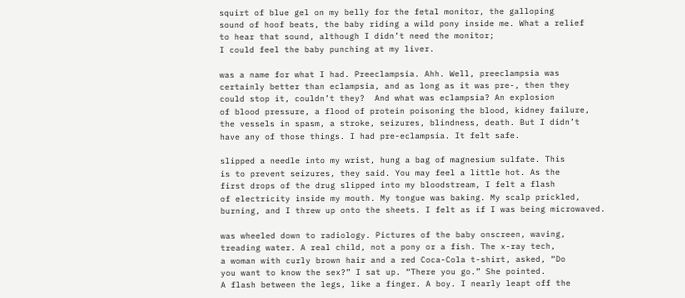squirt of blue gel on my belly for the fetal monitor, the galloping
sound of hoof beats, the baby riding a wild pony inside me. What a relief
to hear that sound, although I didn’t need the monitor;
I could feel the baby punching at my liver.

was a name for what I had. Preeclampsia. Ahh. Well, preeclampsia was
certainly better than eclampsia, and as long as it was pre-, then they
could stop it, couldn’t they?  And what was eclampsia? An explosion
of blood pressure, a flood of protein poisoning the blood, kidney failure,
the vessels in spasm, a stroke, seizures, blindness, death. But I didn’t
have any of those things. I had pre-eclampsia. It felt safe.

slipped a needle into my wrist, hung a bag of magnesium sulfate. This
is to prevent seizures, they said. You may feel a little hot. As the
first drops of the drug slipped into my bloodstream, I felt a flash
of electricity inside my mouth. My tongue was baking. My scalp prickled,
burning, and I threw up onto the sheets. I felt as if I was being microwaved.

was wheeled down to radiology. Pictures of the baby onscreen, waving,
treading water. A real child, not a pony or a fish. The x-ray tech,
a woman with curly brown hair and a red Coca-Cola t-shirt, asked, “Do
you want to know the sex?” I sat up. “There you go.” She pointed.
A flash between the legs, like a finger. A boy. I nearly leapt off the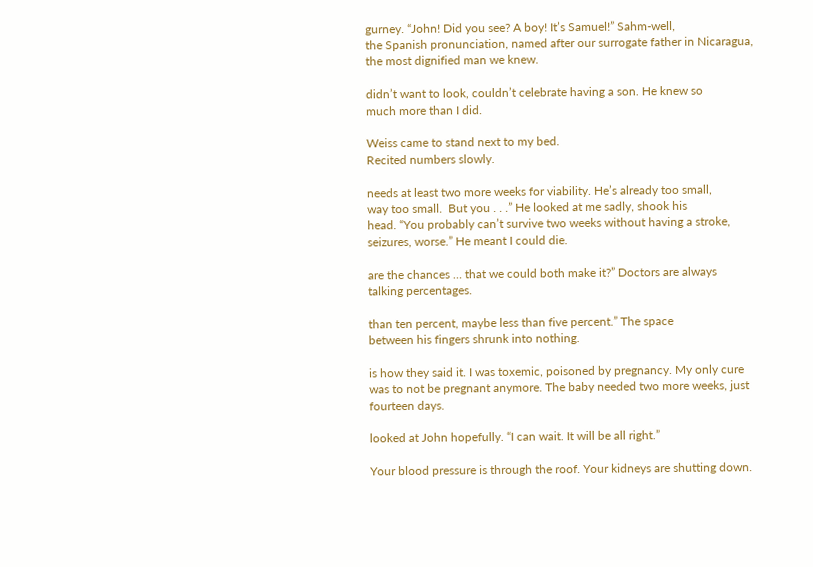gurney. “John! Did you see? A boy! It’s Samuel!” Sahm-well,
the Spanish pronunciation, named after our surrogate father in Nicaragua,
the most dignified man we knew.

didn’t want to look, couldn’t celebrate having a son. He knew so
much more than I did.

Weiss came to stand next to my bed.
Recited numbers slowly.

needs at least two more weeks for viability. He’s already too small,
way too small.  But you . . .” He looked at me sadly, shook his
head. “You probably can’t survive two weeks without having a stroke,
seizures, worse.” He meant I could die.

are the chances … that we could both make it?” Doctors are always
talking percentages.

than ten percent, maybe less than five percent.” The space
between his fingers shrunk into nothing.

is how they said it. I was toxemic, poisoned by pregnancy. My only cure
was to not be pregnant anymore. The baby needed two more weeks, just
fourteen days.

looked at John hopefully. “I can wait. It will be all right.”

Your blood pressure is through the roof. Your kidneys are shutting down.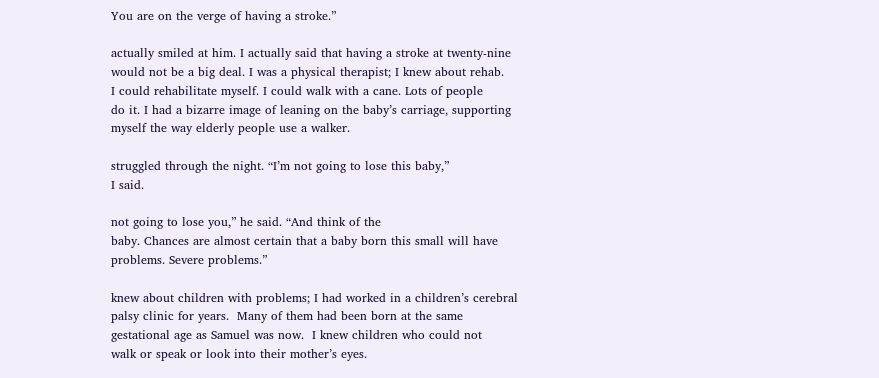You are on the verge of having a stroke.”

actually smiled at him. I actually said that having a stroke at twenty-nine
would not be a big deal. I was a physical therapist; I knew about rehab.
I could rehabilitate myself. I could walk with a cane. Lots of people
do it. I had a bizarre image of leaning on the baby’s carriage, supporting
myself the way elderly people use a walker.

struggled through the night. “I’m not going to lose this baby,”
I said.

not going to lose you,” he said. “And think of the
baby. Chances are almost certain that a baby born this small will have
problems. Severe problems.”

knew about children with problems; I had worked in a children’s cerebral
palsy clinic for years.  Many of them had been born at the same
gestational age as Samuel was now.  I knew children who could not
walk or speak or look into their mother’s eyes.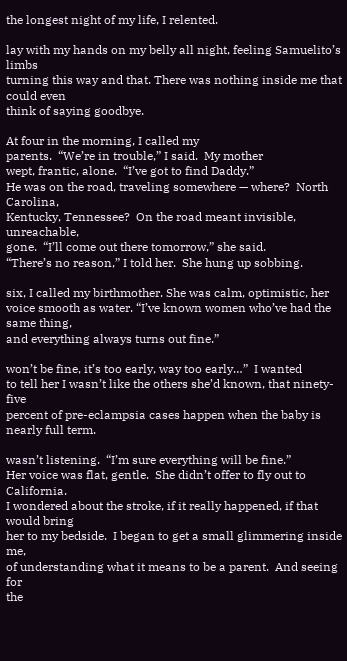the longest night of my life, I relented.

lay with my hands on my belly all night, feeling Samuelito’s limbs
turning this way and that. There was nothing inside me that could even
think of saying goodbye.

At four in the morning, I called my
parents.  “We’re in trouble,” I said.  My mother
wept, frantic, alone.  “I’ve got to find Daddy.”
He was on the road, traveling somewhere — where?  North Carolina,
Kentucky, Tennessee?  On the road meant invisible, unreachable,
gone.  “I’ll come out there tomorrow,” she said.
“There’s no reason,” I told her.  She hung up sobbing.

six, I called my birthmother. She was calm, optimistic, her
voice smooth as water. “I’ve known women who’ve had the same thing,
and everything always turns out fine.”

won’t be fine, it’s too early, way too early…”  I wanted
to tell her I wasn’t like the others she’d known, that ninety-five
percent of pre-eclampsia cases happen when the baby is nearly full term.

wasn’t listening.  “I’m sure everything will be fine.”
Her voice was flat, gentle.  She didn’t offer to fly out to California.
I wondered about the stroke, if it really happened, if that would bring
her to my bedside.  I began to get a small glimmering inside me,
of understanding what it means to be a parent.  And seeing for
the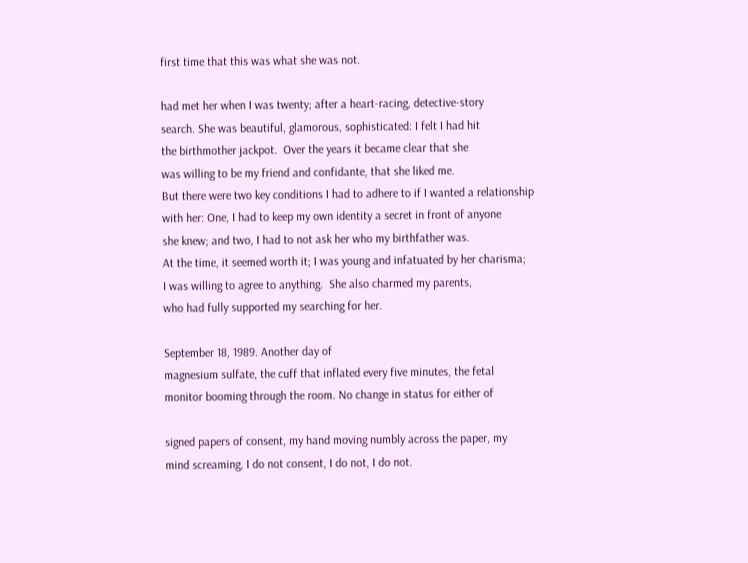first time that this was what she was not.

had met her when I was twenty; after a heart-racing, detective-story
search. She was beautiful, glamorous, sophisticated: I felt I had hit
the birthmother jackpot.  Over the years it became clear that she
was willing to be my friend and confidante, that she liked me.
But there were two key conditions I had to adhere to if I wanted a relationship
with her: One, I had to keep my own identity a secret in front of anyone
she knew; and two, I had to not ask her who my birthfather was.
At the time, it seemed worth it; I was young and infatuated by her charisma;
I was willing to agree to anything.  She also charmed my parents,
who had fully supported my searching for her.

September 18, 1989. Another day of
magnesium sulfate, the cuff that inflated every five minutes, the fetal
monitor booming through the room. No change in status for either of

signed papers of consent, my hand moving numbly across the paper, my
mind screaming, I do not consent, I do not, I do not.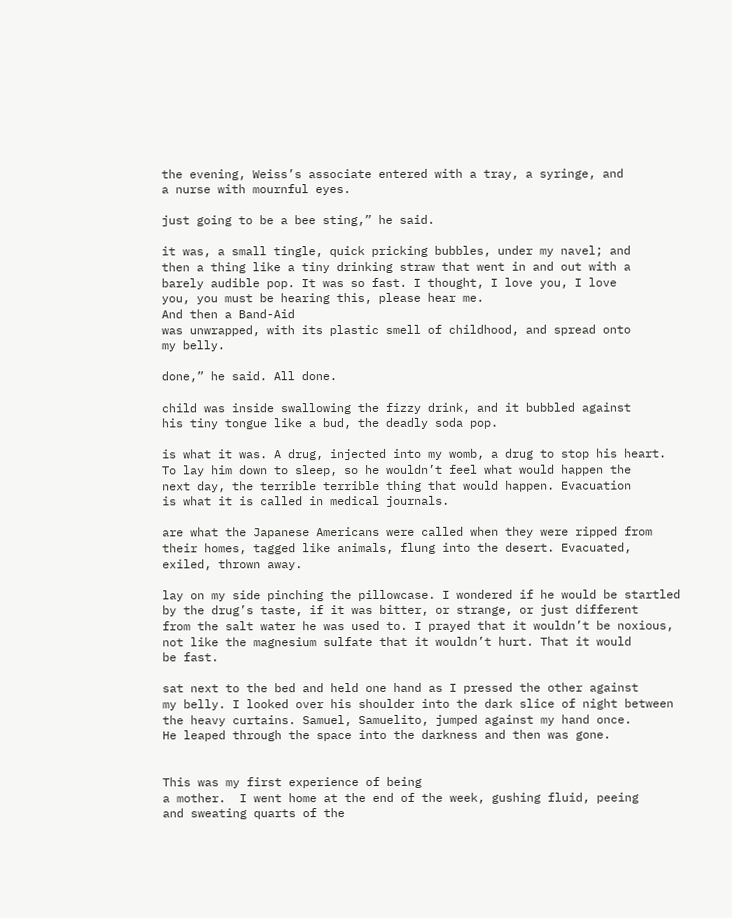the evening, Weiss’s associate entered with a tray, a syringe, and
a nurse with mournful eyes.

just going to be a bee sting,” he said.

it was, a small tingle, quick pricking bubbles, under my navel; and
then a thing like a tiny drinking straw that went in and out with a
barely audible pop. It was so fast. I thought, I love you, I love
you, you must be hearing this, please hear me.
And then a Band-Aid
was unwrapped, with its plastic smell of childhood, and spread onto
my belly.

done,” he said. All done.

child was inside swallowing the fizzy drink, and it bubbled against
his tiny tongue like a bud, the deadly soda pop.

is what it was. A drug, injected into my womb, a drug to stop his heart.
To lay him down to sleep, so he wouldn’t feel what would happen the
next day, the terrible terrible thing that would happen. Evacuation
is what it is called in medical journals.

are what the Japanese Americans were called when they were ripped from
their homes, tagged like animals, flung into the desert. Evacuated,
exiled, thrown away.

lay on my side pinching the pillowcase. I wondered if he would be startled
by the drug’s taste, if it was bitter, or strange, or just different
from the salt water he was used to. I prayed that it wouldn’t be noxious,
not like the magnesium sulfate that it wouldn’t hurt. That it would
be fast.

sat next to the bed and held one hand as I pressed the other against
my belly. I looked over his shoulder into the dark slice of night between
the heavy curtains. Samuel, Samuelito, jumped against my hand once.
He leaped through the space into the darkness and then was gone.


This was my first experience of being
a mother.  I went home at the end of the week, gushing fluid, peeing
and sweating quarts of the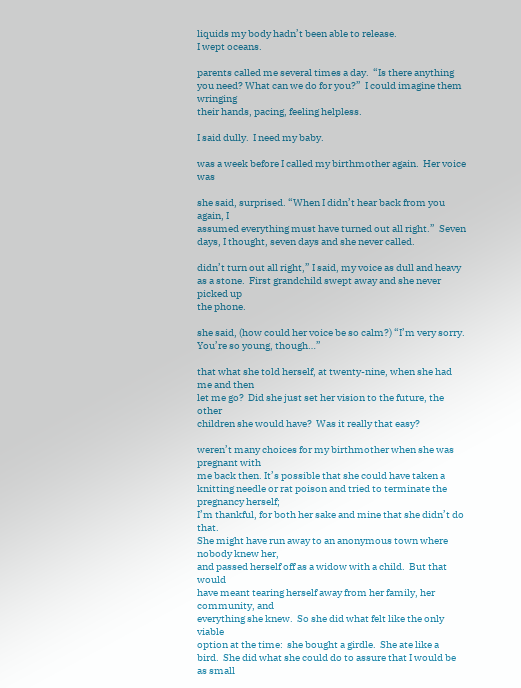liquids my body hadn’t been able to release.
I wept oceans.

parents called me several times a day.  “Is there anything
you need? What can we do for you?”  I could imagine them wringing
their hands, pacing, feeling helpless.

I said dully.  I need my baby.

was a week before I called my birthmother again.  Her voice was

she said, surprised. “When I didn’t hear back from you again, I
assumed everything must have turned out all right.”  Seven
days, I thought, seven days and she never called.

didn’t turn out all right,” I said, my voice as dull and heavy
as a stone.  First grandchild swept away and she never picked up
the phone.

she said, (how could her voice be so calm?) “I’m very sorry.
You’re so young, though…”

that what she told herself, at twenty-nine, when she had me and then
let me go?  Did she just set her vision to the future, the other
children she would have?  Was it really that easy?

weren’t many choices for my birthmother when she was pregnant with
me back then. It’s possible that she could have taken a
knitting needle or rat poison and tried to terminate the pregnancy herself;
I’m thankful, for both her sake and mine that she didn’t do that.
She might have run away to an anonymous town where nobody knew her,
and passed herself off as a widow with a child.  But that would
have meant tearing herself away from her family, her community, and
everything she knew.  So she did what felt like the only viable
option at the time:  she bought a girdle.  She ate like a
bird.  She did what she could do to assure that I would be as small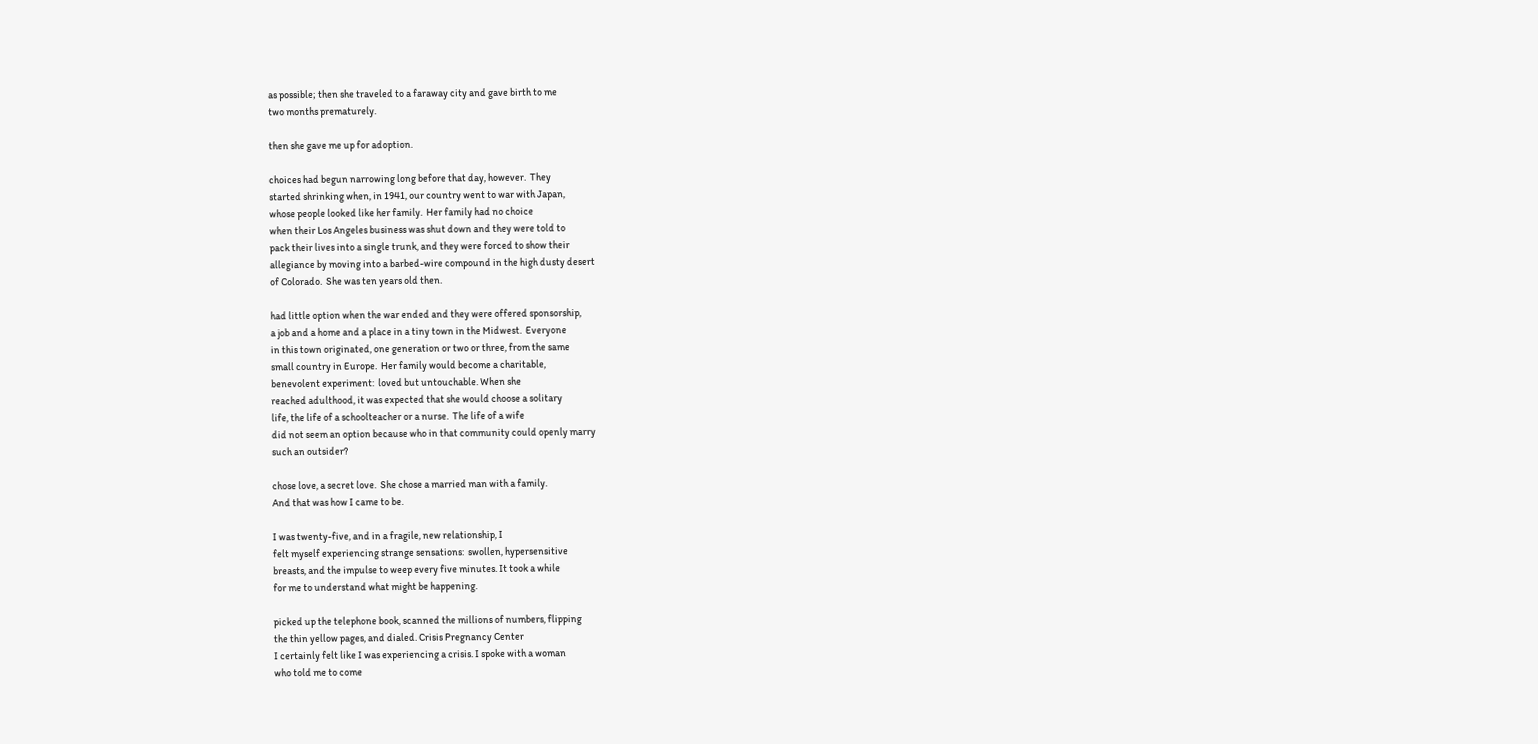as possible; then she traveled to a faraway city and gave birth to me
two months prematurely.

then she gave me up for adoption.

choices had begun narrowing long before that day, however.  They
started shrinking when, in 1941, our country went to war with Japan,
whose people looked like her family.  Her family had no choice
when their Los Angeles business was shut down and they were told to
pack their lives into a single trunk, and they were forced to show their
allegiance by moving into a barbed-wire compound in the high dusty desert
of Colorado.  She was ten years old then.

had little option when the war ended and they were offered sponsorship,
a job and a home and a place in a tiny town in the Midwest.  Everyone
in this town originated, one generation or two or three, from the same
small country in Europe.  Her family would become a charitable,
benevolent experiment:  loved but untouchable. When she
reached adulthood, it was expected that she would choose a solitary
life, the life of a schoolteacher or a nurse.  The life of a wife
did not seem an option because who in that community could openly marry
such an outsider?

chose love, a secret love.  She chose a married man with a family.
And that was how I came to be.

I was twenty-five, and in a fragile, new relationship, I
felt myself experiencing strange sensations:  swollen, hypersensitive
breasts, and the impulse to weep every five minutes. It took a while
for me to understand what might be happening.

picked up the telephone book, scanned the millions of numbers, flipping
the thin yellow pages, and dialed. Crisis Pregnancy Center
I certainly felt like I was experiencing a crisis. I spoke with a woman
who told me to come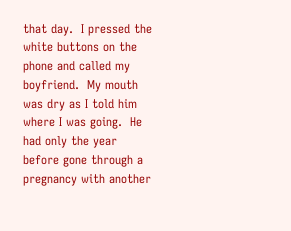that day.  I pressed the white buttons on the
phone and called my boyfriend.  My mouth was dry as I told him
where I was going.  He had only the year before gone through a
pregnancy with another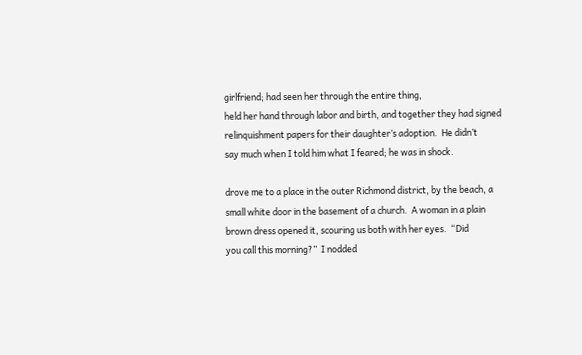girlfriend; had seen her through the entire thing,
held her hand through labor and birth, and together they had signed
relinquishment papers for their daughter’s adoption.  He didn’t
say much when I told him what I feared; he was in shock.

drove me to a place in the outer Richmond district, by the beach, a
small white door in the basement of a church.  A woman in a plain
brown dress opened it, scouring us both with her eyes.  “Did
you call this morning?”  I nodded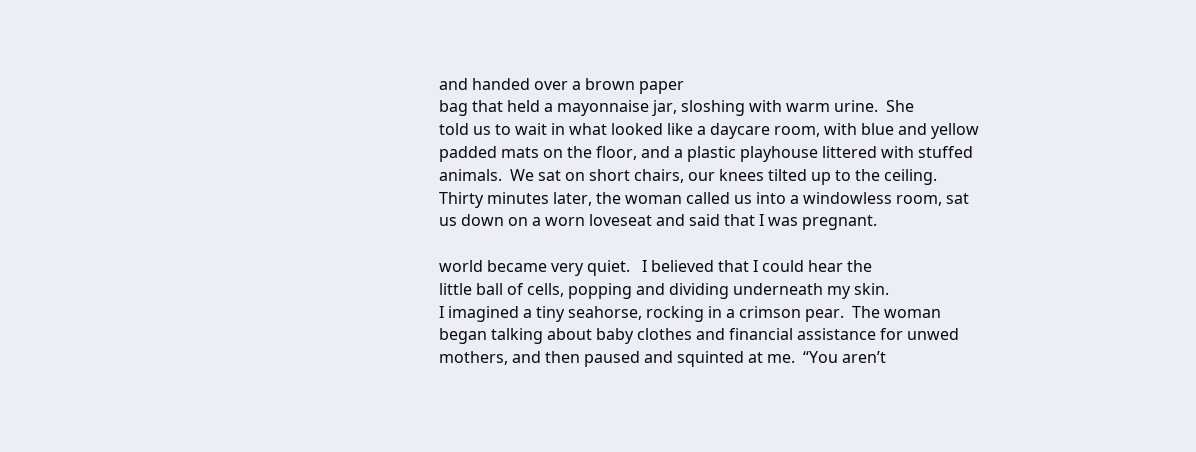and handed over a brown paper
bag that held a mayonnaise jar, sloshing with warm urine.  She
told us to wait in what looked like a daycare room, with blue and yellow
padded mats on the floor, and a plastic playhouse littered with stuffed
animals.  We sat on short chairs, our knees tilted up to the ceiling.
Thirty minutes later, the woman called us into a windowless room, sat
us down on a worn loveseat and said that I was pregnant.

world became very quiet.   I believed that I could hear the
little ball of cells, popping and dividing underneath my skin.
I imagined a tiny seahorse, rocking in a crimson pear.  The woman
began talking about baby clothes and financial assistance for unwed
mothers, and then paused and squinted at me.  “You aren’t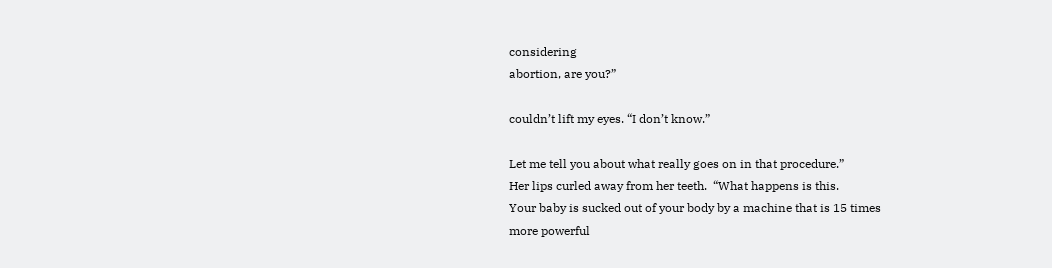considering
abortion, are you?”

couldn’t lift my eyes. “I don’t know.”

Let me tell you about what really goes on in that procedure.”
Her lips curled away from her teeth.  “What happens is this.
Your baby is sucked out of your body by a machine that is 15 times
more powerful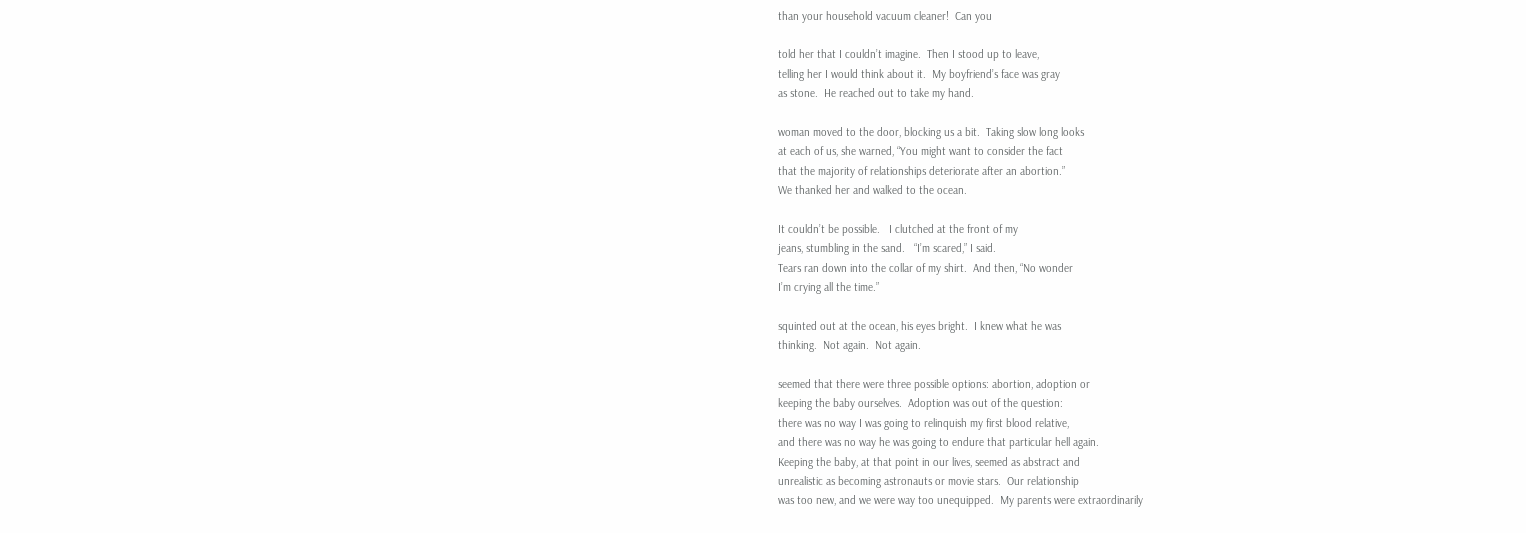than your household vacuum cleaner!  Can you

told her that I couldn’t imagine.  Then I stood up to leave,
telling her I would think about it.  My boyfriend’s face was gray
as stone.  He reached out to take my hand.

woman moved to the door, blocking us a bit.  Taking slow long looks
at each of us, she warned, “You might want to consider the fact
that the majority of relationships deteriorate after an abortion.”
We thanked her and walked to the ocean.

It couldn’t be possible.   I clutched at the front of my
jeans, stumbling in the sand.   “I’m scared,” I said.
Tears ran down into the collar of my shirt.  And then, “No wonder
I’m crying all the time.”

squinted out at the ocean, his eyes bright.  I knew what he was
thinking.  Not again.  Not again.

seemed that there were three possible options: abortion, adoption or
keeping the baby ourselves.  Adoption was out of the question:
there was no way I was going to relinquish my first blood relative,
and there was no way he was going to endure that particular hell again.
Keeping the baby, at that point in our lives, seemed as abstract and
unrealistic as becoming astronauts or movie stars.  Our relationship
was too new, and we were way too unequipped.  My parents were extraordinarily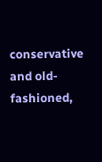conservative and old-fashioned,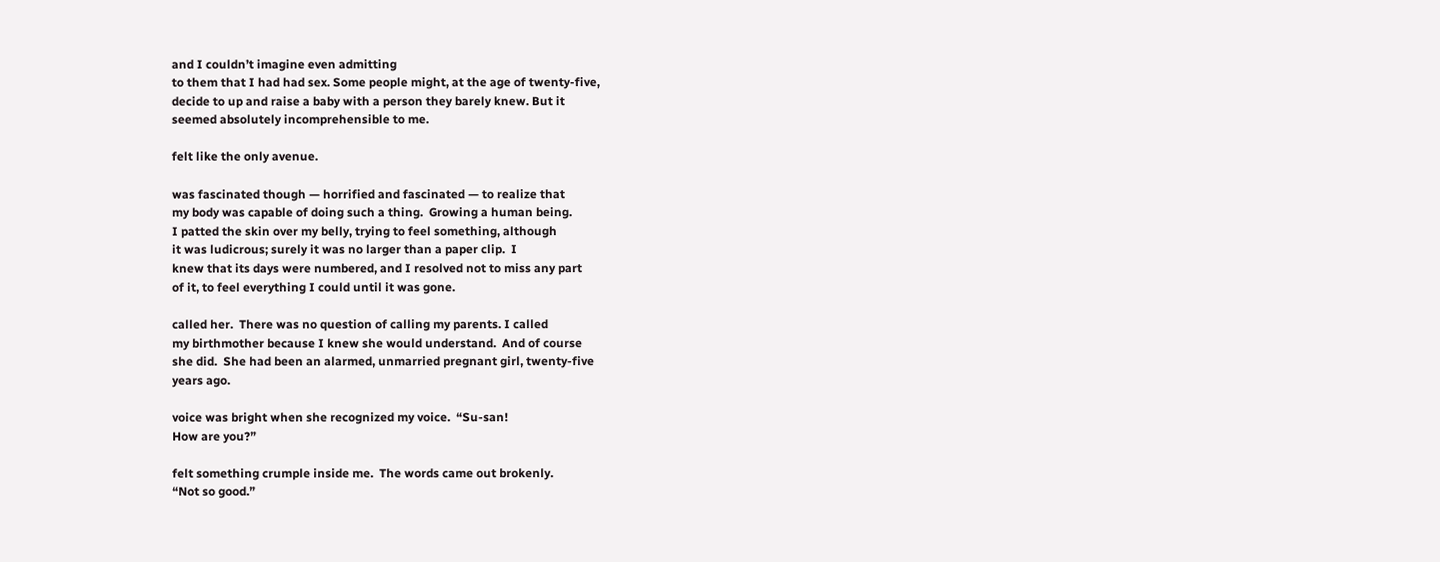and I couldn’t imagine even admitting
to them that I had had sex. Some people might, at the age of twenty-five,
decide to up and raise a baby with a person they barely knew. But it
seemed absolutely incomprehensible to me.

felt like the only avenue.

was fascinated though — horrified and fascinated — to realize that
my body was capable of doing such a thing.  Growing a human being.
I patted the skin over my belly, trying to feel something, although
it was ludicrous; surely it was no larger than a paper clip.  I
knew that its days were numbered, and I resolved not to miss any part
of it, to feel everything I could until it was gone.

called her.  There was no question of calling my parents. I called
my birthmother because I knew she would understand.  And of course
she did.  She had been an alarmed, unmarried pregnant girl, twenty-five
years ago.

voice was bright when she recognized my voice.  “Su-san!
How are you?”

felt something crumple inside me.  The words came out brokenly.
“Not so good.”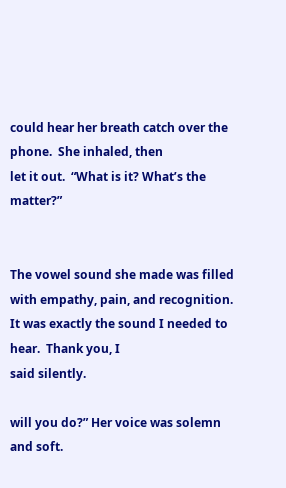could hear her breath catch over the phone.  She inhaled, then
let it out.  “What is it? What’s the matter?”


The vowel sound she made was filled with empathy, pain, and recognition.
It was exactly the sound I needed to hear.  Thank you, I
said silently.

will you do?” Her voice was solemn and soft.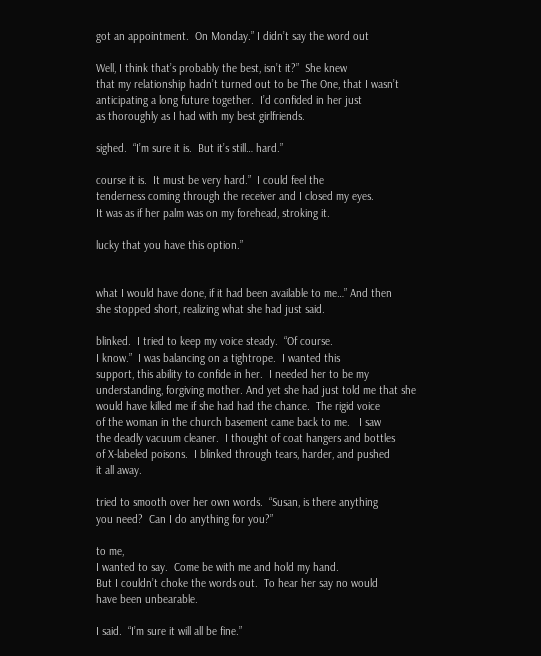got an appointment.  On Monday.” I didn’t say the word out

Well, I think that’s probably the best, isn’t it?”  She knew
that my relationship hadn’t turned out to be The One, that I wasn’t
anticipating a long future together.  I’d confided in her just
as thoroughly as I had with my best girlfriends.

sighed.  “I’m sure it is.  But it’s still… hard.”

course it is.  It must be very hard.”  I could feel the
tenderness coming through the receiver and I closed my eyes.
It was as if her palm was on my forehead, stroking it.

lucky that you have this option.”


what I would have done, if it had been available to me…” And then
she stopped short, realizing what she had just said.

blinked.  I tried to keep my voice steady.  “Of course.
I know.”  I was balancing on a tightrope.  I wanted this
support, this ability to confide in her.  I needed her to be my
understanding, forgiving mother. And yet she had just told me that she
would have killed me if she had had the chance.  The rigid voice
of the woman in the church basement came back to me.   I saw
the deadly vacuum cleaner.  I thought of coat hangers and bottles
of X-labeled poisons.  I blinked through tears, harder, and pushed
it all away.

tried to smooth over her own words.  “Susan, is there anything
you need?  Can I do anything for you?”

to me,
I wanted to say.  Come be with me and hold my hand.
But I couldn’t choke the words out.  To hear her say no would
have been unbearable.

I said.  “I’m sure it will all be fine.”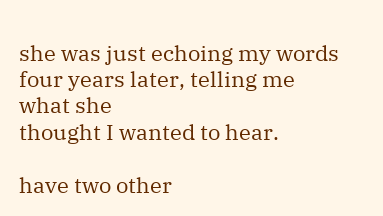she was just echoing my words four years later, telling me what she
thought I wanted to hear.

have two other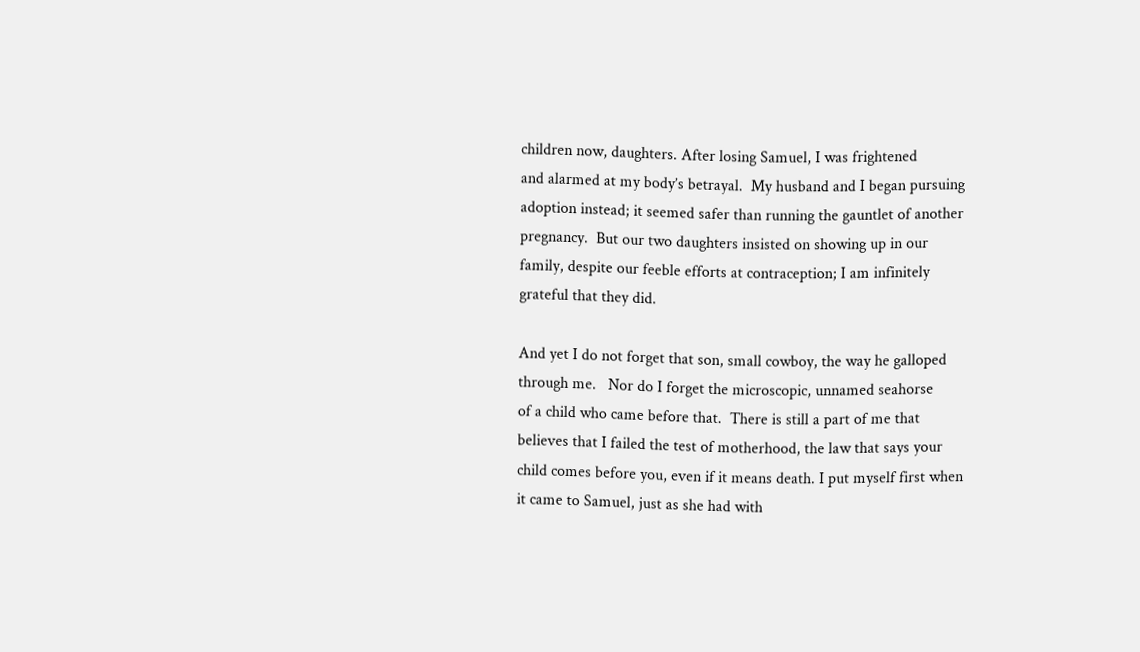children now, daughters. After losing Samuel, I was frightened
and alarmed at my body’s betrayal.  My husband and I began pursuing
adoption instead; it seemed safer than running the gauntlet of another
pregnancy.  But our two daughters insisted on showing up in our
family, despite our feeble efforts at contraception; I am infinitely
grateful that they did.

And yet I do not forget that son, small cowboy, the way he galloped
through me.   Nor do I forget the microscopic, unnamed seahorse
of a child who came before that.  There is still a part of me that
believes that I failed the test of motherhood, the law that says your
child comes before you, even if it means death. I put myself first when
it came to Samuel, just as she had with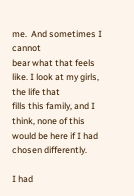me.  And sometimes I cannot
bear what that feels like. I look at my girls, the life that
fills this family, and I think, none of this would be here if I had
chosen differently.

I had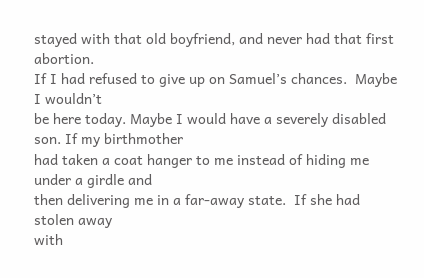stayed with that old boyfriend, and never had that first abortion.
If I had refused to give up on Samuel’s chances.  Maybe I wouldn’t
be here today. Maybe I would have a severely disabled son. If my birthmother
had taken a coat hanger to me instead of hiding me under a girdle and
then delivering me in a far-away state.  If she had stolen away
with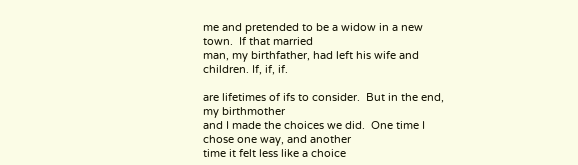me and pretended to be a widow in a new town.  If that married
man, my birthfather, had left his wife and children. If, if, if.

are lifetimes of ifs to consider.  But in the end, my birthmother
and I made the choices we did.  One time I chose one way, and another
time it felt less like a choice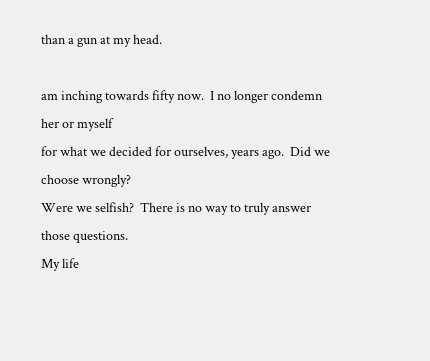than a gun at my head.

am inching towards fifty now.  I no longer condemn her or myself
for what we decided for ourselves, years ago.  Did we choose wrongly?
Were we selfish?  There is no way to truly answer those questions.
My life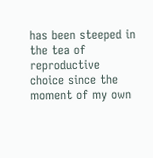has been steeped in the tea of reproductive choice since the
moment of my own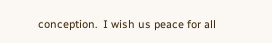conception.  I wish us peace for all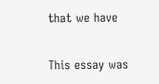that we have

This essay was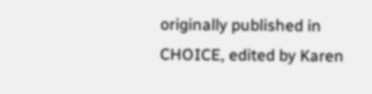originally published in CHOICE, edited by Karen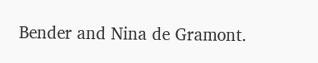Bender and Nina de Gramont.